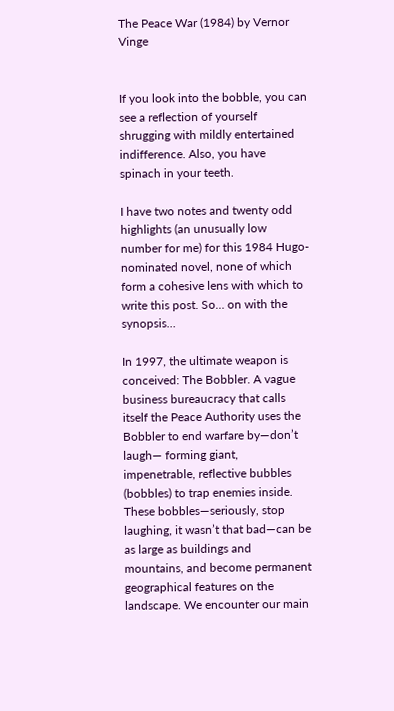The Peace War (1984) by Vernor Vinge


If you look into the bobble, you can see a reflection of yourself shrugging with mildly entertained indifference. Also, you have spinach in your teeth.

I have two notes and twenty odd highlights (an unusually low number for me) for this 1984 Hugo-nominated novel, none of which form a cohesive lens with which to write this post. So… on with the synopsis…

In 1997, the ultimate weapon is conceived: The Bobbler. A vague business bureaucracy that calls itself the Peace Authority uses the Bobbler to end warfare by—don’t laugh— forming giant, impenetrable, reflective bubbles (bobbles) to trap enemies inside. These bobbles—seriously, stop laughing, it wasn’t that bad—can be as large as buildings and mountains, and become permanent geographical features on the landscape. We encounter our main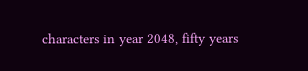characters in year 2048, fifty years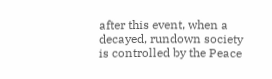after this event, when a decayed, rundown society is controlled by the Peace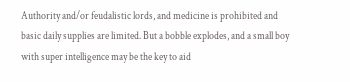Authority and/or feudalistic lords, and medicine is prohibited and basic daily supplies are limited. But a bobble explodes, and a small boy with super intelligence may be the key to aid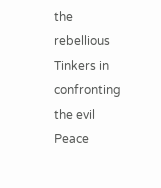the rebellious Tinkers in confronting the evil Peace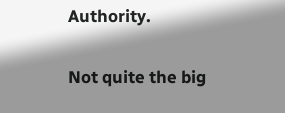Authority.

Not quite the big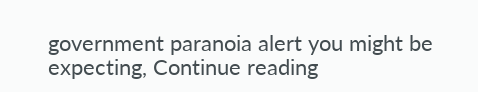government paranoia alert you might be expecting, Continue reading